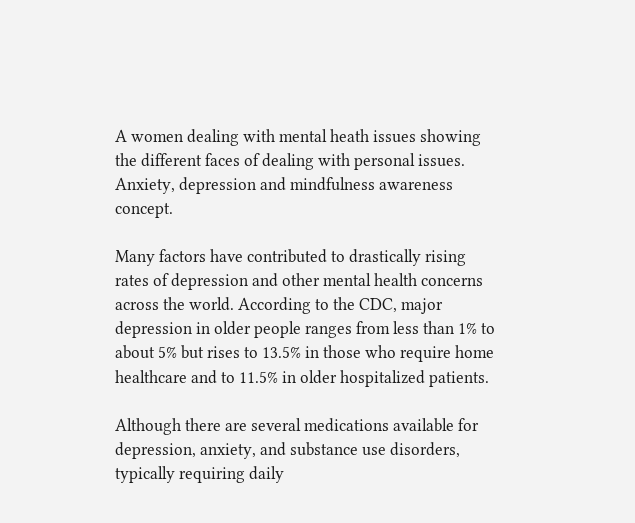A women dealing with mental heath issues showing the different faces of dealing with personal issues. Anxiety, depression and mindfulness awareness concept.

Many factors have contributed to drastically rising rates of depression and other mental health concerns across the world. According to the CDC, major depression in older people ranges from less than 1% to about 5% but rises to 13.5% in those who require home healthcare and to 11.5% in older hospitalized patients.

Although there are several medications available for depression, anxiety, and substance use disorders, typically requiring daily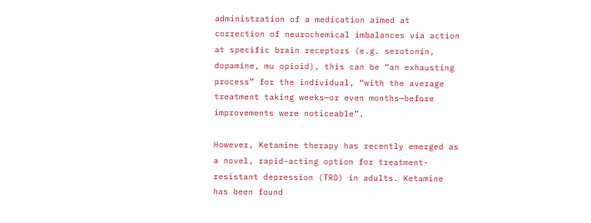administration of a medication aimed at correction of neurochemical imbalances via action at specific brain receptors (e.g. serotonin, dopamine, mu opioid), this can be “an exhausting process” for the individual, “with the average treatment taking weeks—or even months—before improvements were noticeable”.

However, Ketamine therapy has recently emerged as a novel, rapid-acting option for treatment-resistant depression (TRD) in adults. Ketamine has been found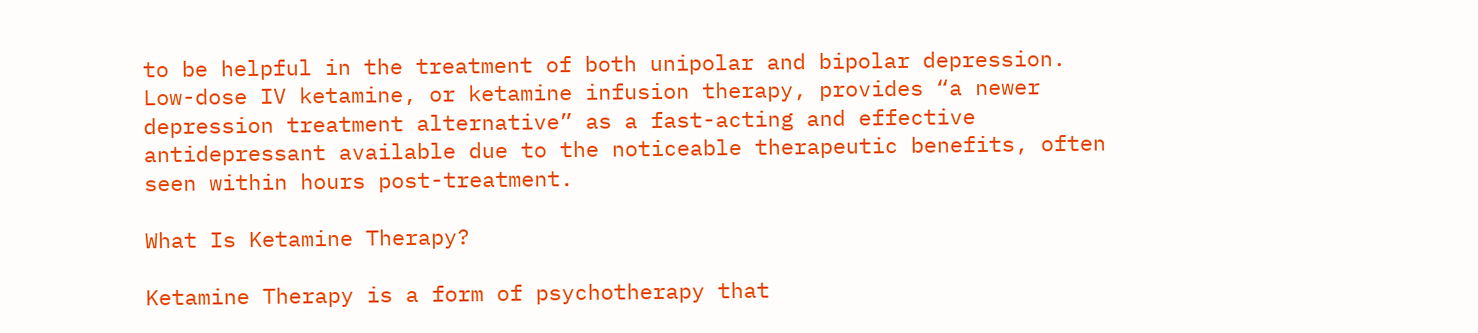to be helpful in the treatment of both unipolar and bipolar depression. Low-dose IV ketamine, or ketamine infusion therapy, provides “a newer depression treatment alternative” as a fast-acting and effective antidepressant available due to the noticeable therapeutic benefits, often seen within hours post-treatment.

What Is Ketamine Therapy?

Ketamine Therapy is a form of psychotherapy that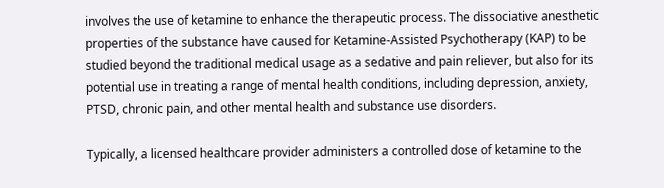involves the use of ketamine to enhance the therapeutic process. The dissociative anesthetic properties of the substance have caused for Ketamine-Assisted Psychotherapy (KAP) to be studied beyond the traditional medical usage as a sedative and pain reliever, but also for its potential use in treating a range of mental health conditions, including depression, anxiety, PTSD, chronic pain, and other mental health and substance use disorders.

Typically, a licensed healthcare provider administers a controlled dose of ketamine to the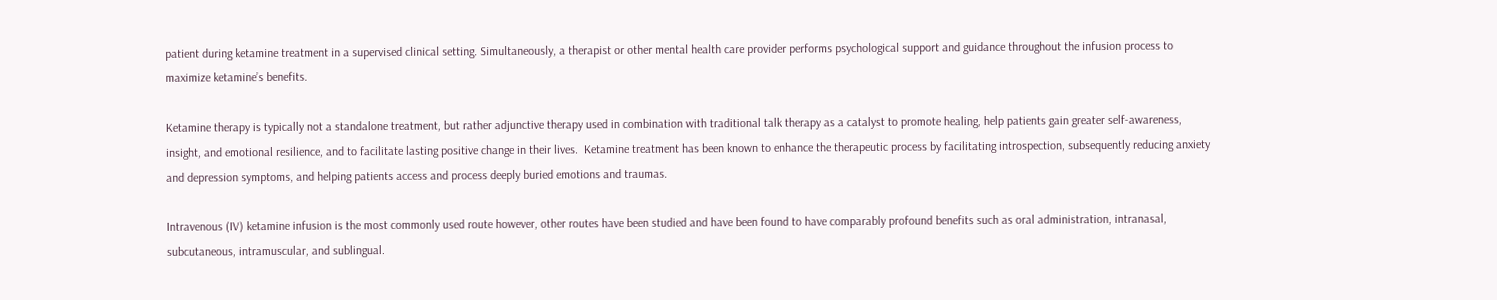patient during ketamine treatment in a supervised clinical setting. Simultaneously, a therapist or other mental health care provider performs psychological support and guidance throughout the infusion process to maximize ketamine’s benefits.

Ketamine therapy is typically not a standalone treatment, but rather adjunctive therapy used in combination with traditional talk therapy as a catalyst to promote healing, help patients gain greater self-awareness, insight, and emotional resilience, and to facilitate lasting positive change in their lives.  Ketamine treatment has been known to enhance the therapeutic process by facilitating introspection, subsequently reducing anxiety and depression symptoms, and helping patients access and process deeply buried emotions and traumas.

Intravenous (IV) ketamine infusion is the most commonly used route however, other routes have been studied and have been found to have comparably profound benefits such as oral administration, intranasal, subcutaneous, intramuscular, and sublingual.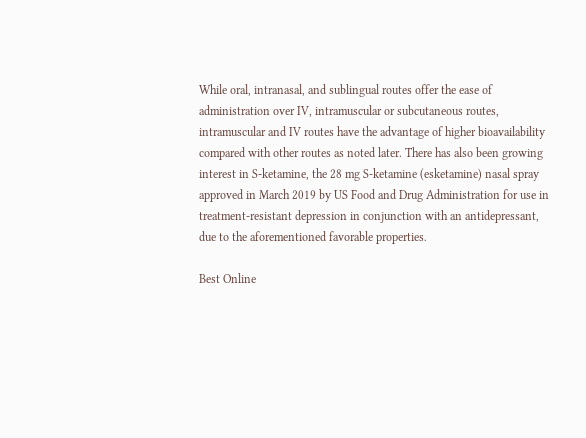While oral, intranasal, and sublingual routes offer the ease of administration over IV, intramuscular or subcutaneous routes, intramuscular and IV routes have the advantage of higher bioavailability compared with other routes as noted later. There has also been growing interest in S-ketamine, the 28 mg S-ketamine (esketamine) nasal spray approved in March 2019 by US Food and Drug Administration for use in treatment-resistant depression in conjunction with an antidepressant, due to the aforementioned favorable properties.

Best Online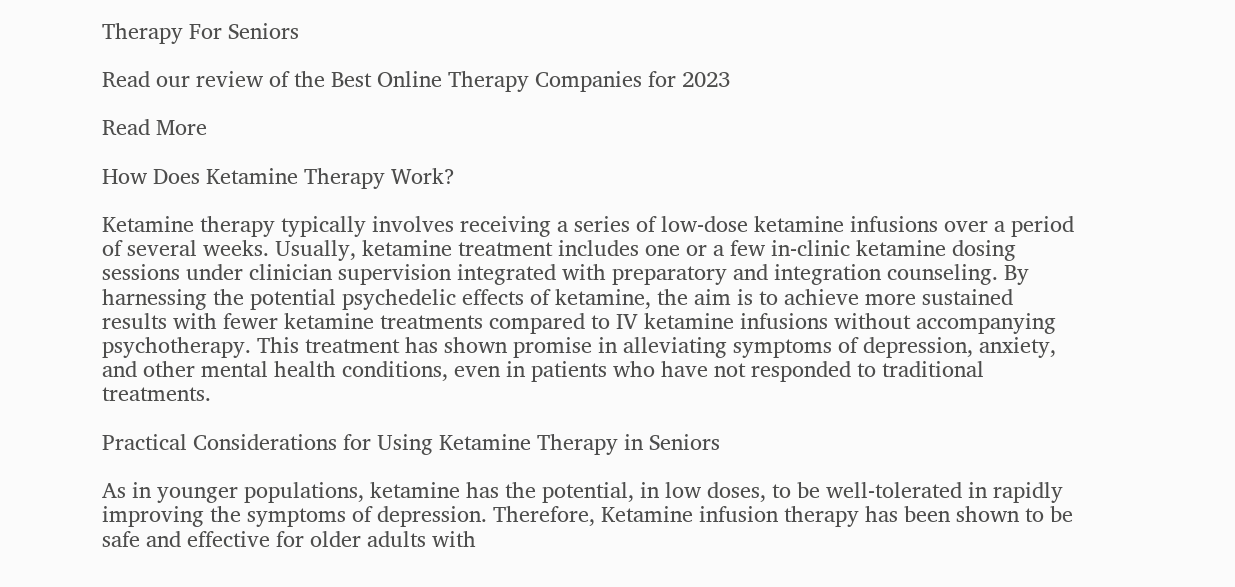Therapy For Seniors

Read our review of the Best Online Therapy Companies for 2023

Read More

How Does Ketamine Therapy Work?

Ketamine therapy typically involves receiving a series of low-dose ketamine infusions over a period of several weeks. Usually, ketamine treatment includes one or a few in-clinic ketamine dosing sessions under clinician supervision integrated with preparatory and integration counseling. By harnessing the potential psychedelic effects of ketamine, the aim is to achieve more sustained results with fewer ketamine treatments compared to IV ketamine infusions without accompanying psychotherapy. This treatment has shown promise in alleviating symptoms of depression, anxiety, and other mental health conditions, even in patients who have not responded to traditional treatments.

Practical Considerations for Using Ketamine Therapy in Seniors

As in younger populations, ketamine has the potential, in low doses, to be well-tolerated in rapidly improving the symptoms of depression. Therefore, Ketamine infusion therapy has been shown to be safe and effective for older adults with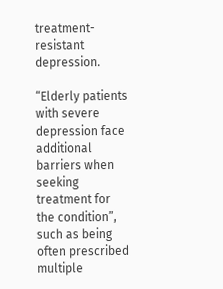treatment-resistant depression.

“Elderly patients with severe depression face additional barriers when seeking treatment for the condition”, such as being often prescribed multiple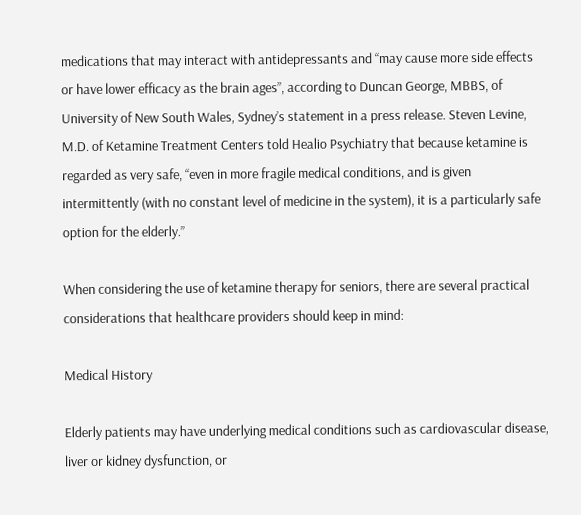medications that may interact with antidepressants and “may cause more side effects or have lower efficacy as the brain ages”, according to Duncan George, MBBS, of University of New South Wales, Sydney’s statement in a press release. Steven Levine, M.D. of Ketamine Treatment Centers told Healio Psychiatry that because ketamine is regarded as very safe, “even in more fragile medical conditions, and is given intermittently (with no constant level of medicine in the system), it is a particularly safe option for the elderly.”

When considering the use of ketamine therapy for seniors, there are several practical considerations that healthcare providers should keep in mind:

Medical History

Elderly patients may have underlying medical conditions such as cardiovascular disease, liver or kidney dysfunction, or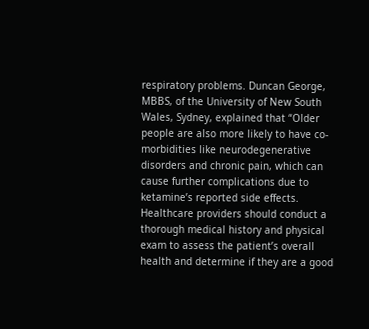respiratory problems. Duncan George, MBBS, of the University of New South Wales, Sydney, explained that “Older people are also more likely to have co-morbidities like neurodegenerative disorders and chronic pain, which can cause further complications due to ketamine’s reported side effects. Healthcare providers should conduct a thorough medical history and physical exam to assess the patient’s overall health and determine if they are a good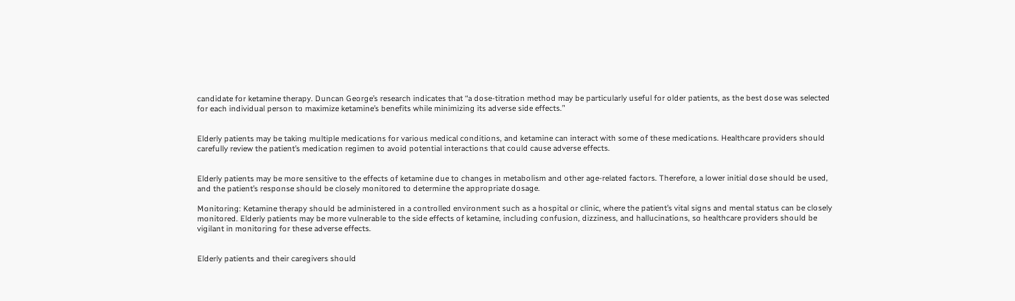candidate for ketamine therapy. Duncan George’s research indicates that “a dose-titration method may be particularly useful for older patients, as the best dose was selected for each individual person to maximize ketamine’s benefits while minimizing its adverse side effects.”


Elderly patients may be taking multiple medications for various medical conditions, and ketamine can interact with some of these medications. Healthcare providers should carefully review the patient’s medication regimen to avoid potential interactions that could cause adverse effects.


Elderly patients may be more sensitive to the effects of ketamine due to changes in metabolism and other age-related factors. Therefore, a lower initial dose should be used, and the patient’s response should be closely monitored to determine the appropriate dosage.

Monitoring: Ketamine therapy should be administered in a controlled environment such as a hospital or clinic, where the patient’s vital signs and mental status can be closely monitored. Elderly patients may be more vulnerable to the side effects of ketamine, including confusion, dizziness, and hallucinations, so healthcare providers should be vigilant in monitoring for these adverse effects.


Elderly patients and their caregivers should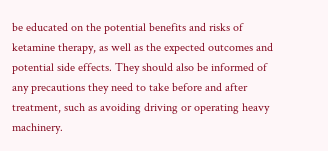be educated on the potential benefits and risks of ketamine therapy, as well as the expected outcomes and potential side effects. They should also be informed of any precautions they need to take before and after treatment, such as avoiding driving or operating heavy machinery.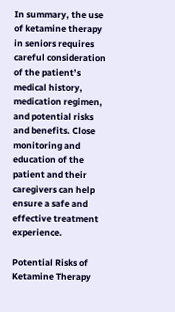In summary, the use of ketamine therapy in seniors requires careful consideration of the patient’s medical history, medication regimen, and potential risks and benefits. Close monitoring and education of the patient and their caregivers can help ensure a safe and effective treatment experience.

Potential Risks of Ketamine Therapy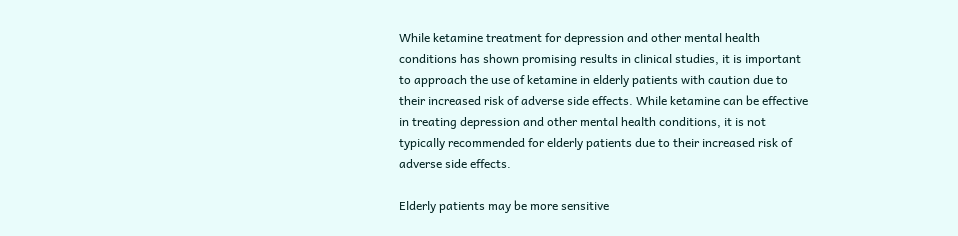While ketamine treatment for depression and other mental health conditions has shown promising results in clinical studies, it is important to approach the use of ketamine in elderly patients with caution due to their increased risk of adverse side effects. While ketamine can be effective in treating depression and other mental health conditions, it is not typically recommended for elderly patients due to their increased risk of adverse side effects.

Elderly patients may be more sensitive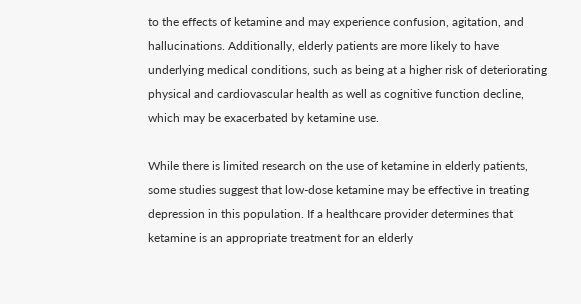to the effects of ketamine and may experience confusion, agitation, and hallucinations. Additionally, elderly patients are more likely to have underlying medical conditions, such as being at a higher risk of deteriorating physical and cardiovascular health as well as cognitive function decline, which may be exacerbated by ketamine use.

While there is limited research on the use of ketamine in elderly patients, some studies suggest that low-dose ketamine may be effective in treating depression in this population. If a healthcare provider determines that ketamine is an appropriate treatment for an elderly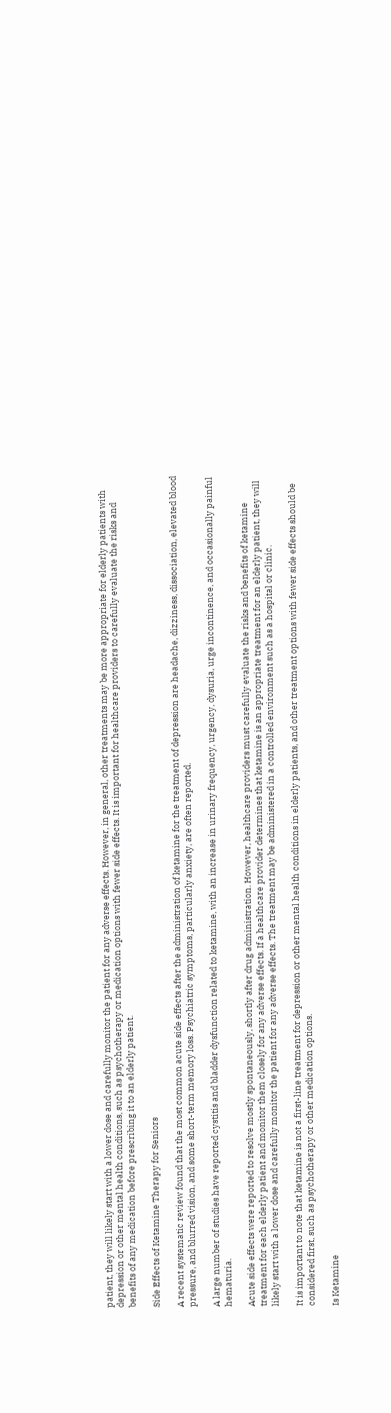patient, they will likely start with a lower dose and carefully monitor the patient for any adverse effects. However, in general, other treatments may be more appropriate for elderly patients with depression or other mental health conditions, such as psychotherapy or medication options with fewer side effects. It is important for healthcare providers to carefully evaluate the risks and benefits of any medication before prescribing it to an elderly patient.

Side Effects of Ketamine Therapy for Seniors

A recent systematic review found that the most common acute side effects after the administration of ketamine for the treatment of depression are headache, dizziness, dissociation, elevated blood pressure, and blurred vision, and some short-term memory loss. Psychiatric symptoms, particularly anxiety, are often reported.

A large number of studies have reported cystitis and bladder dysfunction related to ketamine, with an increase in urinary frequency, urgency, dysuria, urge incontinence, and occasionally painful hematuria.

Acute side effects were reported to resolve mostly spontaneously, shortly after drug administration. However, healthcare providers must carefully evaluate the risks and benefits of ketamine treatment for each elderly patient and monitor them closely for any adverse effects. If a healthcare provider determines that ketamine is an appropriate treatment for an elderly patient, they will likely start with a lower dose and carefully monitor the patient for any adverse effects. The treatment may be administered in a controlled environment such as a hospital or clinic.

It is important to note that ketamine is not a first-line treatment for depression or other mental health conditions in elderly patients, and other treatment options with fewer side effects should be considered first, such as psychotherapy or other medication options.

Is Ketamine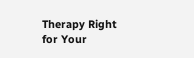Therapy Right for Your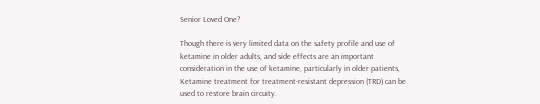Senior Loved One?

Though there is very limited data on the safety profile and use of ketamine in older adults, and side effects are an important consideration in the use of ketamine, particularly in older patients, Ketamine treatment for treatment-resistant depression (TRD) can be used to restore brain circuity.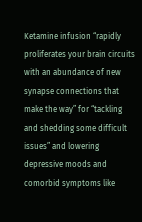Ketamine infusion “rapidly proliferates your brain circuits with an abundance of new synapse connections that make the way” for “tackling and shedding some difficult issues” and lowering depressive moods and comorbid symptoms like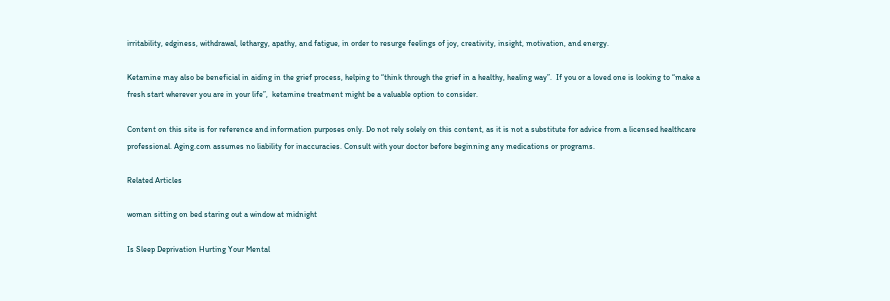irritability, edginess, withdrawal, lethargy, apathy, and fatigue, in order to resurge feelings of joy, creativity, insight, motivation, and energy.

Ketamine may also be beneficial in aiding in the grief process, helping to “think through the grief in a healthy, healing way”.  If you or a loved one is looking to “make a fresh start wherever you are in your life”,  ketamine treatment might be a valuable option to consider.

Content on this site is for reference and information purposes only. Do not rely solely on this content, as it is not a substitute for advice from a licensed healthcare professional. Aging.com assumes no liability for inaccuracies. Consult with your doctor before beginning any medications or programs.

Related Articles

woman sitting on bed staring out a window at midnight

Is Sleep Deprivation Hurting Your Mental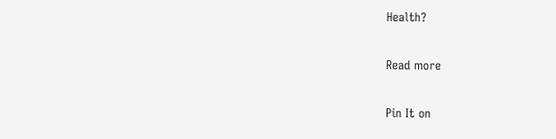Health?

Read more

Pin It on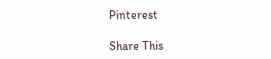Pinterest

Share This